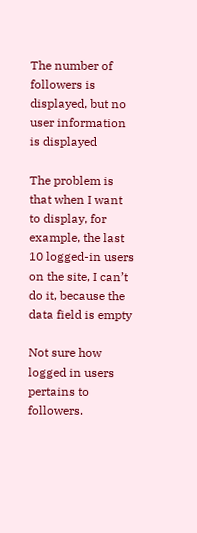The number of followers is displayed, but no user information is displayed

The problem is that when I want to display, for example, the last 10 logged-in users on the site, I can’t do it, because the data field is empty

Not sure how logged in users pertains to followers.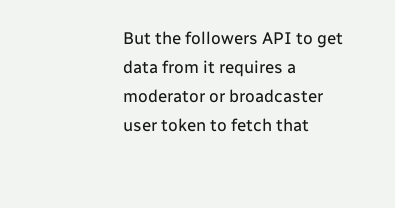But the followers API to get data from it requires a moderator or broadcaster user token to fetch that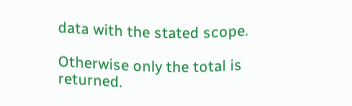data with the stated scope.

Otherwise only the total is returned.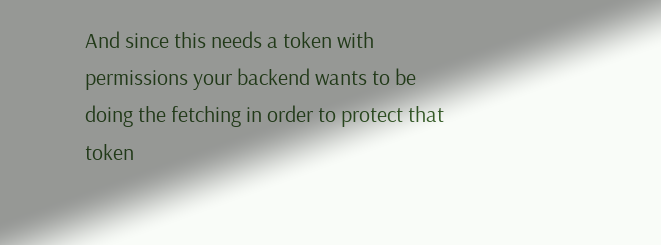And since this needs a token with permissions your backend wants to be doing the fetching in order to protect that token